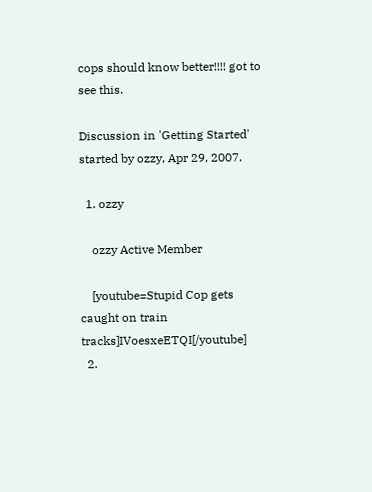cops should know better!!!! got to see this.

Discussion in 'Getting Started' started by ozzy, Apr 29, 2007.

  1. ozzy

    ozzy Active Member

    [youtube=Stupid Cop gets caught on train tracks]IVoesxeETQI[/youtube]
  2.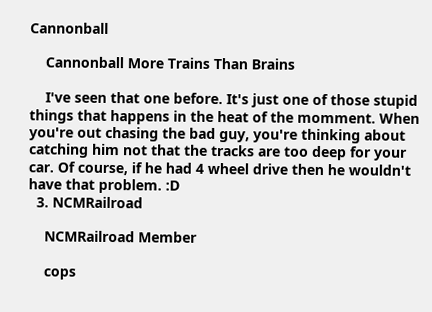Cannonball

    Cannonball More Trains Than Brains

    I've seen that one before. It's just one of those stupid things that happens in the heat of the momment. When you're out chasing the bad guy, you're thinking about catching him not that the tracks are too deep for your car. Of course, if he had 4 wheel drive then he wouldn't have that problem. :D
  3. NCMRailroad

    NCMRailroad Member

    cops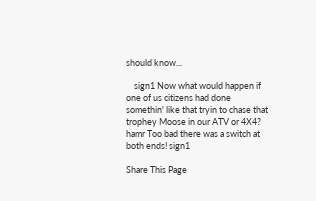should know...

    sign1 Now what would happen if one of us citizens had done somethin' like that tryin to chase that trophey Moose in our ATV or 4X4? hamr Too bad there was a switch at both ends! sign1

Share This Page